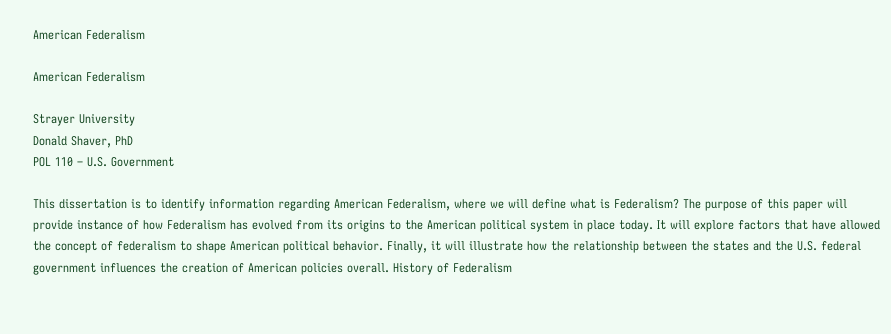American Federalism

American Federalism

Strayer University
Donald Shaver, PhD
POL 110 – U.S. Government

This dissertation is to identify information regarding American Federalism, where we will define what is Federalism? The purpose of this paper will provide instance of how Federalism has evolved from its origins to the American political system in place today. It will explore factors that have allowed the concept of federalism to shape American political behavior. Finally, it will illustrate how the relationship between the states and the U.S. federal government influences the creation of American policies overall. History of Federalism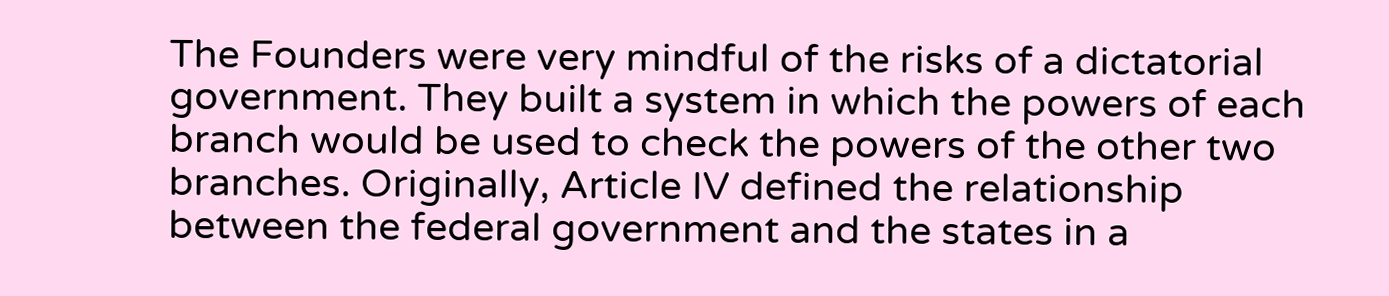The Founders were very mindful of the risks of a dictatorial government. They built a system in which the powers of each branch would be used to check the powers of the other two branches. Originally, Article IV defined the relationship between the federal government and the states in a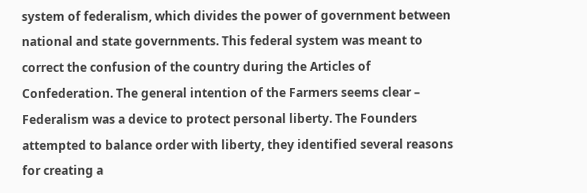system of federalism, which divides the power of government between national and state governments. This federal system was meant to correct the confusion of the country during the Articles of Confederation. The general intention of the Farmers seems clear – Federalism was a device to protect personal liberty. The Founders attempted to balance order with liberty, they identified several reasons for creating a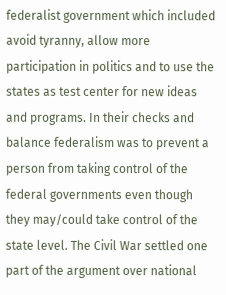federalist government which included avoid tyranny, allow more participation in politics and to use the states as test center for new ideas and programs. In their checks and balance federalism was to prevent a person from taking control of the federal governments even though they may/could take control of the state level. The Civil War settled one part of the argument over national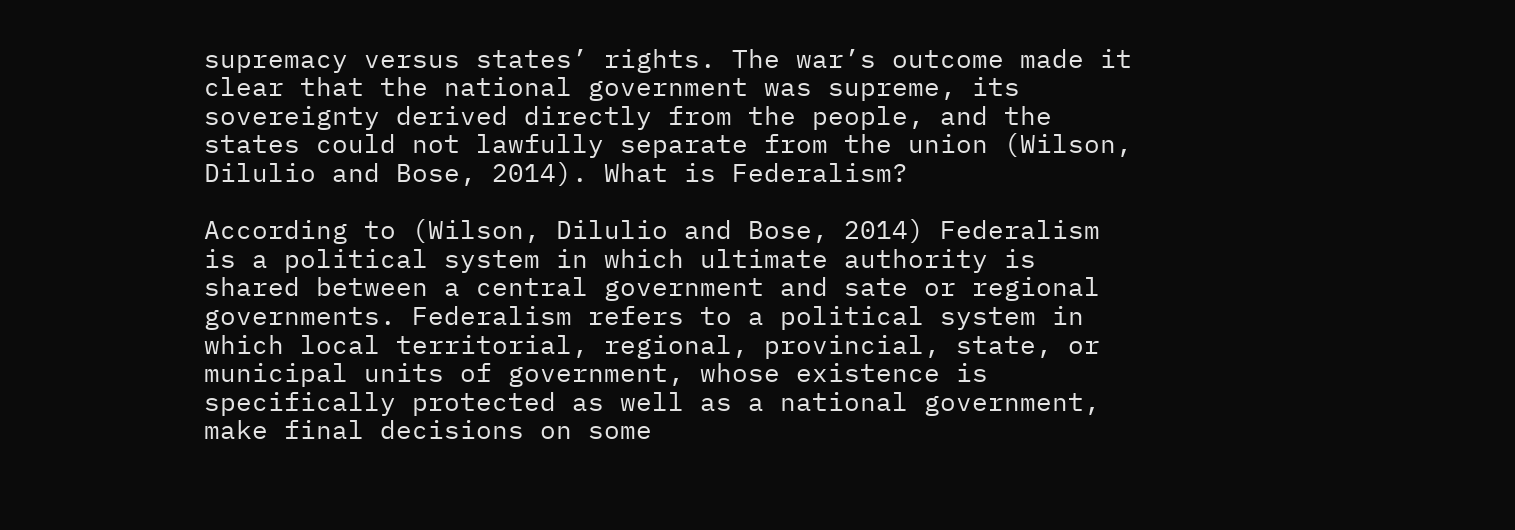supremacy versus states’ rights. The war’s outcome made it clear that the national government was supreme, its sovereignty derived directly from the people, and the states could not lawfully separate from the union (Wilson, Dilulio and Bose, 2014). What is Federalism?

According to (Wilson, Dilulio and Bose, 2014) Federalism is a political system in which ultimate authority is shared between a central government and sate or regional governments. Federalism refers to a political system in which local territorial, regional, provincial, state, or municipal units of government, whose existence is specifically protected as well as a national government, make final decisions on some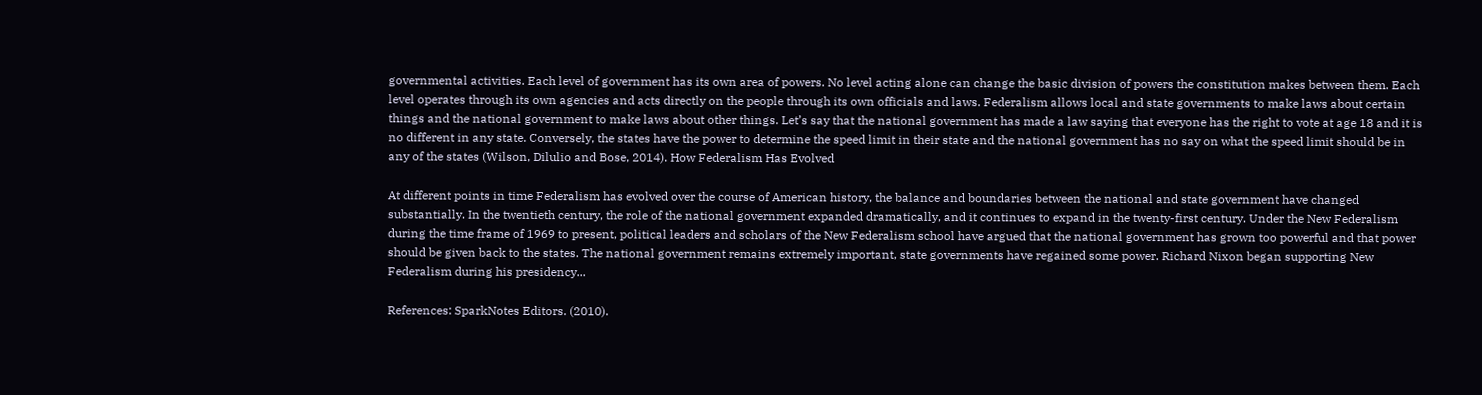governmental activities. Each level of government has its own area of powers. No level acting alone can change the basic division of powers the constitution makes between them. Each level operates through its own agencies and acts directly on the people through its own officials and laws. Federalism allows local and state governments to make laws about certain things and the national government to make laws about other things. Let’s say that the national government has made a law saying that everyone has the right to vote at age 18 and it is no different in any state. Conversely, the states have the power to determine the speed limit in their state and the national government has no say on what the speed limit should be in any of the states (Wilson, Dilulio and Bose, 2014). How Federalism Has Evolved

At different points in time Federalism has evolved over the course of American history, the balance and boundaries between the national and state government have changed substantially. In the twentieth century, the role of the national government expanded dramatically, and it continues to expand in the twenty-first century. Under the New Federalism during the time frame of 1969 to present, political leaders and scholars of the New Federalism school have argued that the national government has grown too powerful and that power should be given back to the states. The national government remains extremely important, state governments have regained some power. Richard Nixon began supporting New Federalism during his presidency...

References: SparkNotes Editors. (2010).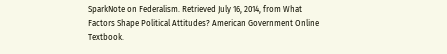SparkNote on Federalism. Retrieved July 16, 2014, from What Factors Shape Political Attitudes? American Government Online Textbook.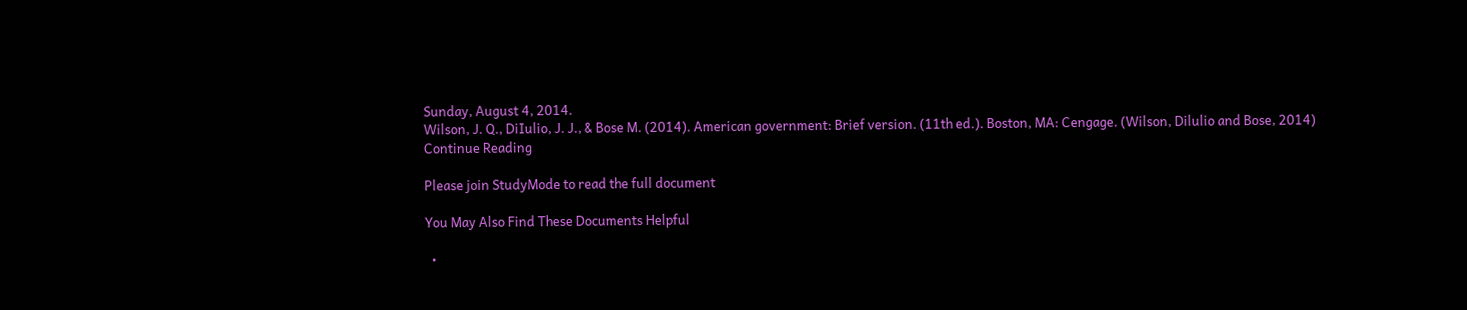Sunday, August 4, 2014.
Wilson, J. Q., DiIulio, J. J., & Bose M. (2014). American government: Brief version. (11th ed.). Boston, MA: Cengage. (Wilson, Dilulio and Bose, 2014)
Continue Reading

Please join StudyMode to read the full document

You May Also Find These Documents Helpful

  •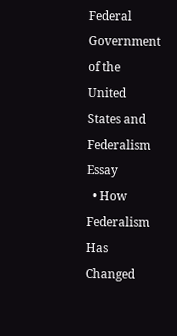Federal Government of the United States and Federalism Essay
  • How Federalism Has Changed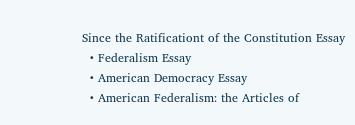Since the Ratificationt of the Constitution Essay
  • Federalism Essay
  • American Democracy Essay
  • American Federalism: the Articles of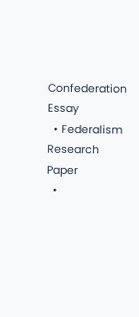Confederation Essay
  • Federalism Research Paper
  •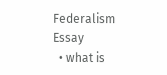Federalism Essay
  • what is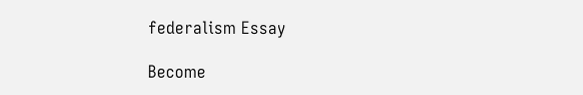federalism Essay

Become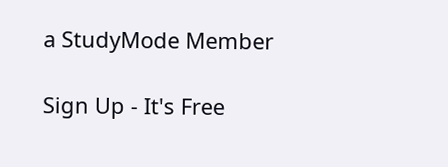a StudyMode Member

Sign Up - It's Free